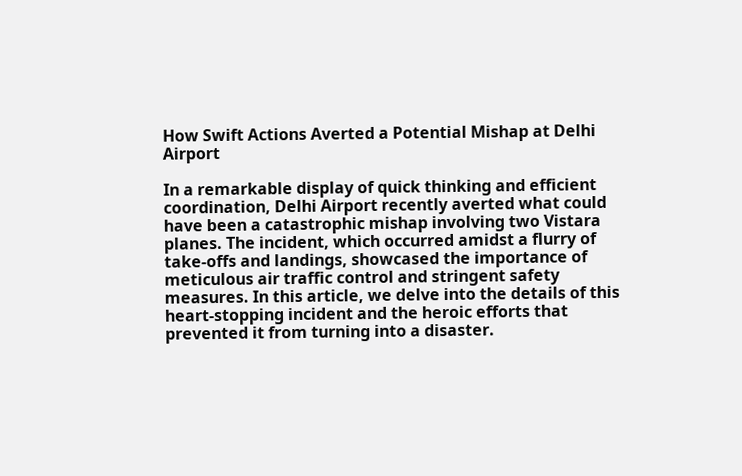How Swift Actions Averted a Potential Mishap at Delhi Airport

In a remarkable display of quick thinking and efficient coordination, Delhi Airport recently averted what could have been a catastrophic mishap involving two Vistara planes. The incident, which occurred amidst a flurry of take-offs and landings, showcased the importance of meticulous air traffic control and stringent safety measures. In this article, we delve into the details of this heart-stopping incident and the heroic efforts that prevented it from turning into a disaster.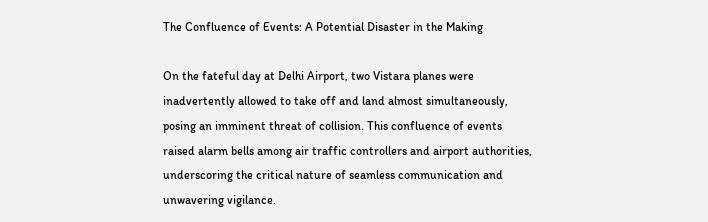The Confluence of Events: A Potential Disaster in the Making

On the fateful day at Delhi Airport, two Vistara planes were inadvertently allowed to take off and land almost simultaneously, posing an imminent threat of collision. This confluence of events raised alarm bells among air traffic controllers and airport authorities, underscoring the critical nature of seamless communication and unwavering vigilance.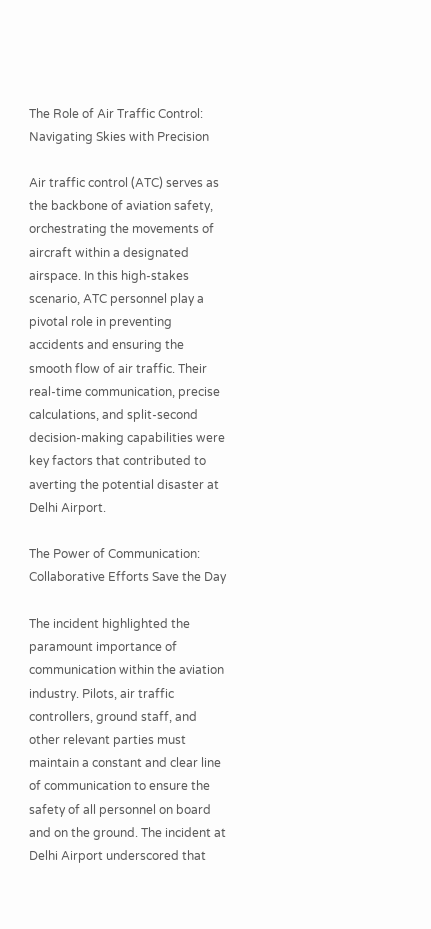The Role of Air Traffic Control: Navigating Skies with Precision

Air traffic control (ATC) serves as the backbone of aviation safety, orchestrating the movements of aircraft within a designated airspace. In this high-stakes scenario, ATC personnel play a pivotal role in preventing accidents and ensuring the smooth flow of air traffic. Their real-time communication, precise calculations, and split-second decision-making capabilities were key factors that contributed to averting the potential disaster at Delhi Airport.

The Power of Communication: Collaborative Efforts Save the Day

The incident highlighted the paramount importance of communication within the aviation industry. Pilots, air traffic controllers, ground staff, and other relevant parties must maintain a constant and clear line of communication to ensure the safety of all personnel on board and on the ground. The incident at Delhi Airport underscored that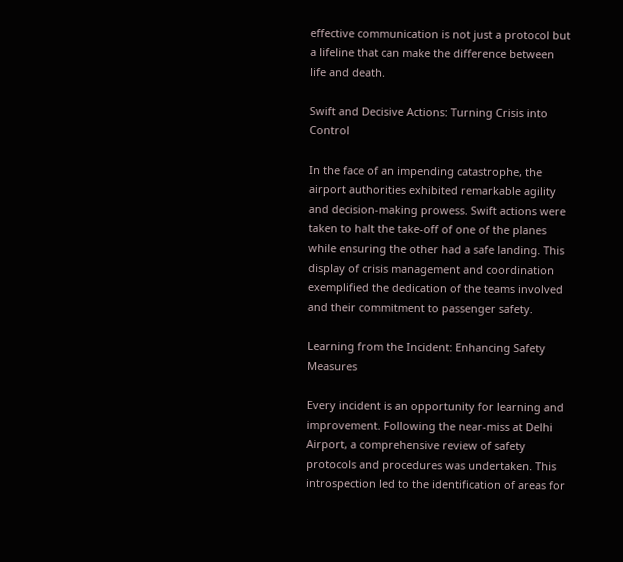effective communication is not just a protocol but a lifeline that can make the difference between life and death.

Swift and Decisive Actions: Turning Crisis into Control

In the face of an impending catastrophe, the airport authorities exhibited remarkable agility and decision-making prowess. Swift actions were taken to halt the take-off of one of the planes while ensuring the other had a safe landing. This display of crisis management and coordination exemplified the dedication of the teams involved and their commitment to passenger safety.

Learning from the Incident: Enhancing Safety Measures

Every incident is an opportunity for learning and improvement. Following the near-miss at Delhi Airport, a comprehensive review of safety protocols and procedures was undertaken. This introspection led to the identification of areas for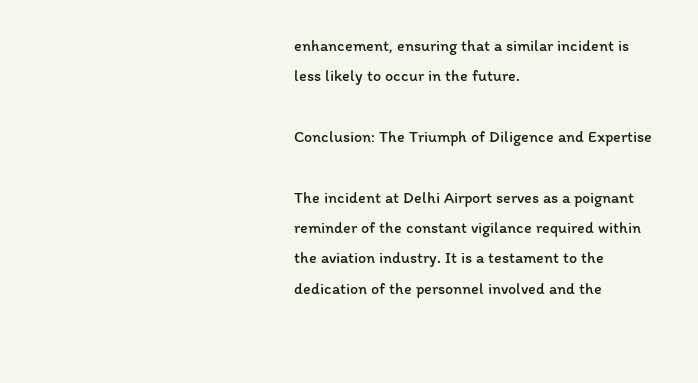enhancement, ensuring that a similar incident is less likely to occur in the future.

Conclusion: The Triumph of Diligence and Expertise

The incident at Delhi Airport serves as a poignant reminder of the constant vigilance required within the aviation industry. It is a testament to the dedication of the personnel involved and the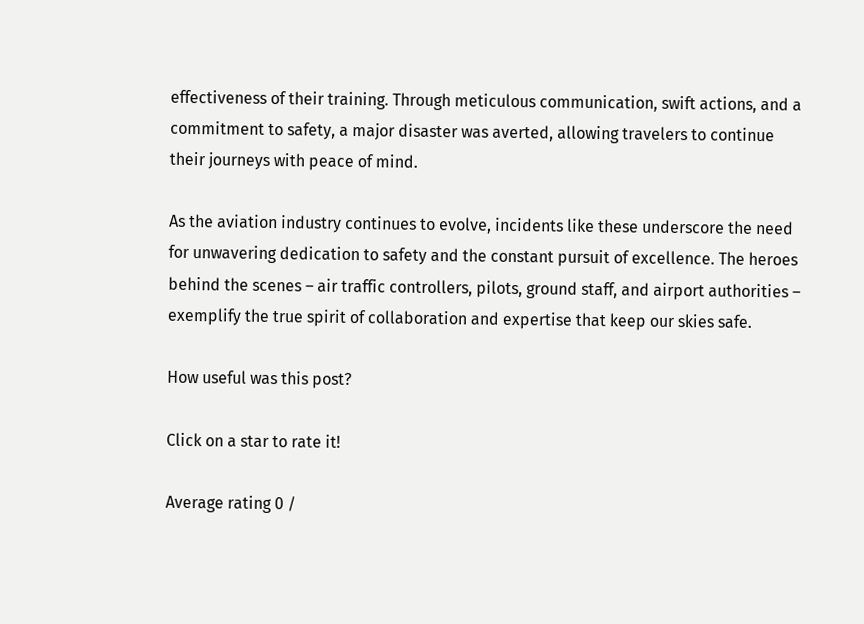effectiveness of their training. Through meticulous communication, swift actions, and a commitment to safety, a major disaster was averted, allowing travelers to continue their journeys with peace of mind.

As the aviation industry continues to evolve, incidents like these underscore the need for unwavering dedication to safety and the constant pursuit of excellence. The heroes behind the scenes – air traffic controllers, pilots, ground staff, and airport authorities – exemplify the true spirit of collaboration and expertise that keep our skies safe.

How useful was this post?

Click on a star to rate it!

Average rating 0 /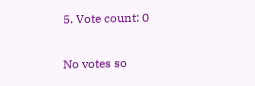5. Vote count: 0

No votes so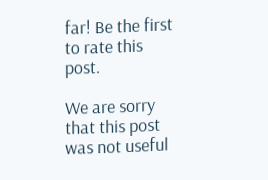far! Be the first to rate this post.

We are sorry that this post was not useful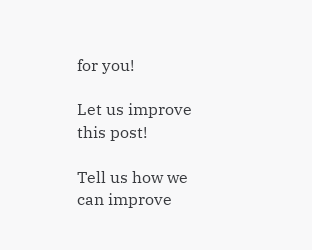for you!

Let us improve this post!

Tell us how we can improve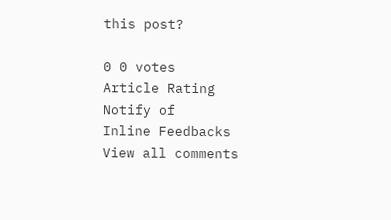this post?

0 0 votes
Article Rating
Notify of
Inline Feedbacks
View all comments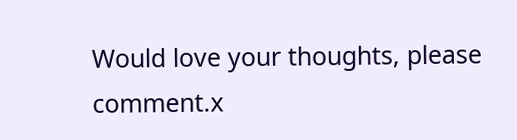Would love your thoughts, please comment.x